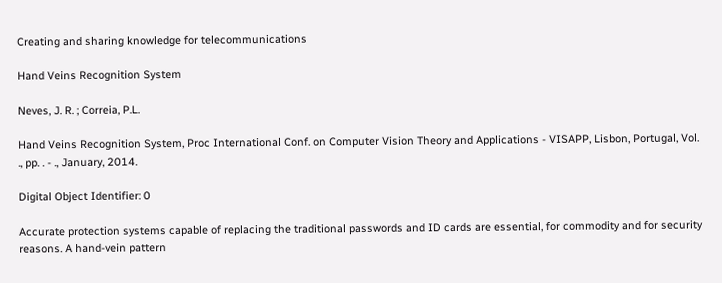Creating and sharing knowledge for telecommunications

Hand Veins Recognition System

Neves, J. R. ; Correia, P.L.

Hand Veins Recognition System, Proc International Conf. on Computer Vision Theory and Applications - VISAPP, Lisbon, Portugal, Vol. ., pp. . - ., January, 2014.

Digital Object Identifier: 0

Accurate protection systems capable of replacing the traditional passwords and ID cards are essential, for commodity and for security reasons. A hand-vein pattern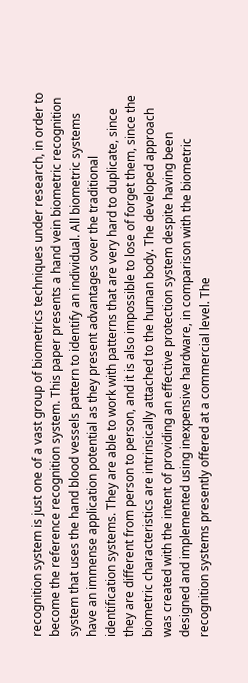recognition system is just one of a vast group of biometrics techniques under research, in order to become the reference recognition system. This paper presents a hand vein biometric recognition system that uses the hand blood vessels pattern to identify an individual. All biometric systems have an immense application potential as they present advantages over the traditional identification systems. They are able to work with patterns that are very hard to duplicate, since they are different from person to person, and it is also impossible to lose of forget them, since the biometric characteristics are intrinsically attached to the human body. The developed approach was created with the intent of providing an effective protection system despite having been designed and implemented using inexpensive hardware, in comparison with the biometric recognition systems presently offered at a commercial level. The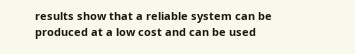results show that a reliable system can be produced at a low cost and can be used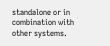standalone or in combination with other systems.